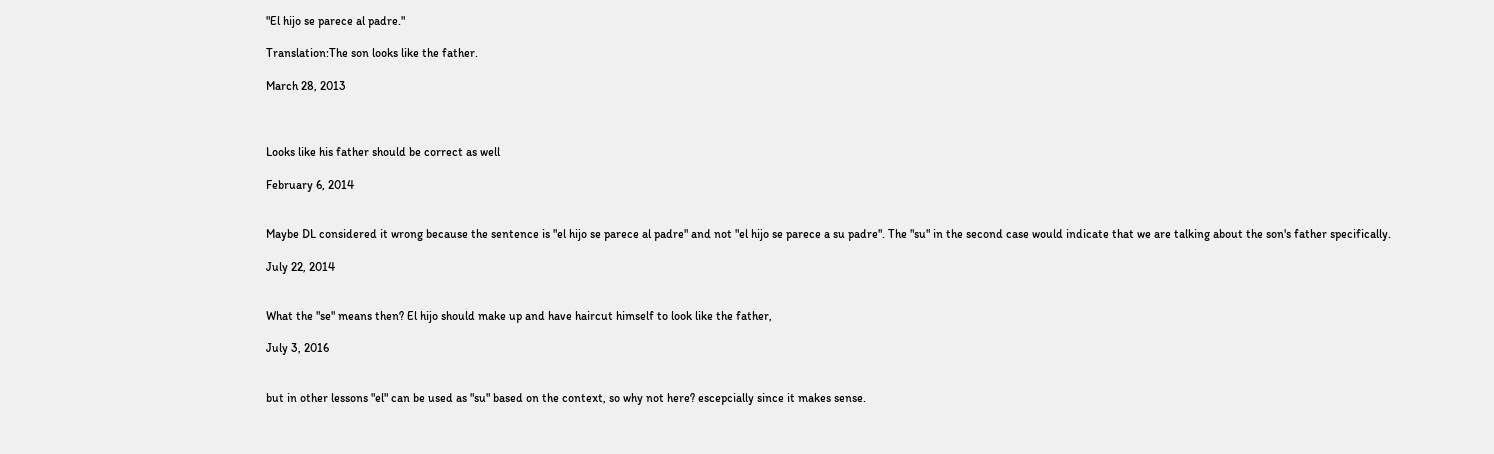"El hijo se parece al padre."

Translation:The son looks like the father.

March 28, 2013



Looks like his father should be correct as well

February 6, 2014


Maybe DL considered it wrong because the sentence is "el hijo se parece al padre" and not "el hijo se parece a su padre". The "su" in the second case would indicate that we are talking about the son's father specifically.

July 22, 2014


What the "se" means then? El hijo should make up and have haircut himself to look like the father,

July 3, 2016


but in other lessons "el" can be used as "su" based on the context, so why not here? escepcially since it makes sense.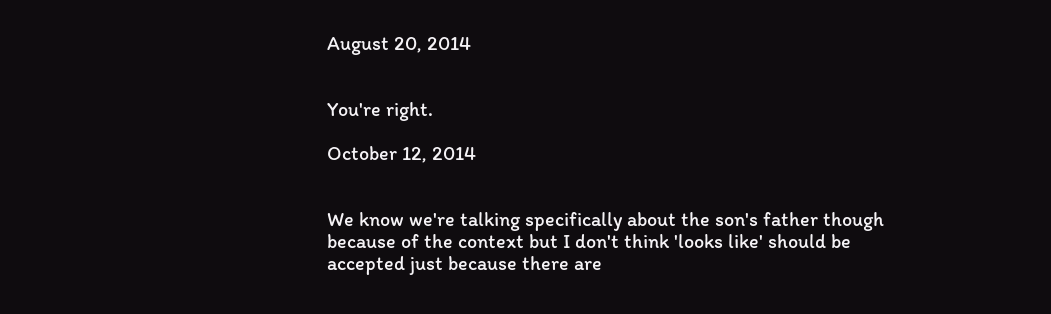August 20, 2014


You're right.

October 12, 2014


We know we're talking specifically about the son's father though because of the context but I don't think 'looks like' should be accepted just because there are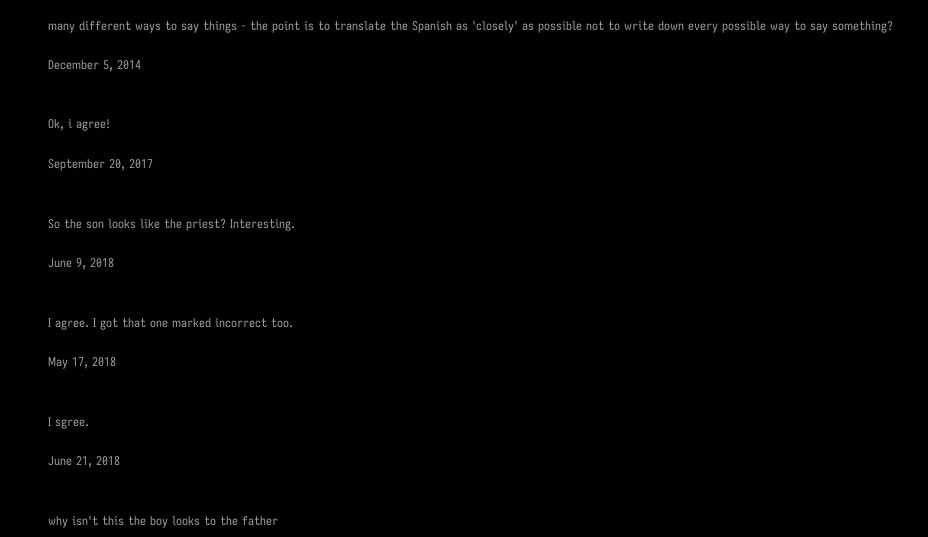many different ways to say things - the point is to translate the Spanish as 'closely' as possible not to write down every possible way to say something?

December 5, 2014


Ok, i agree!

September 20, 2017


So the son looks like the priest? Interesting.

June 9, 2018


I agree. I got that one marked incorrect too.

May 17, 2018


I sgree.

June 21, 2018


why isn't this the boy looks to the father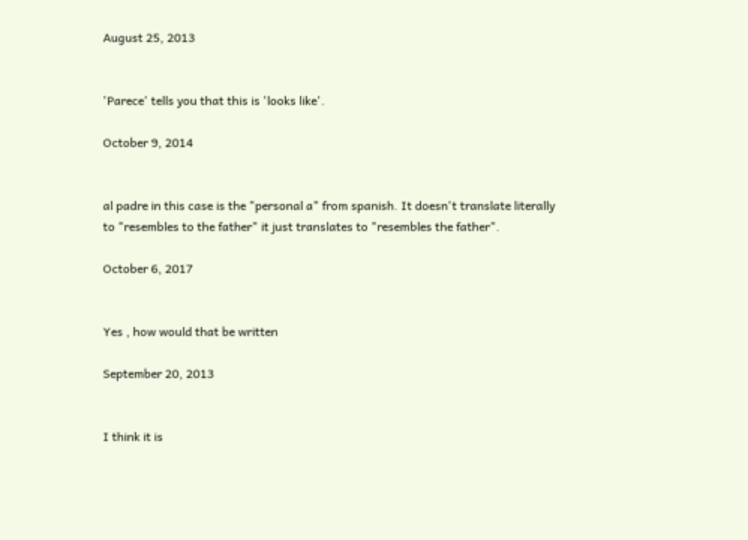August 25, 2013


'Parece' tells you that this is 'looks like'.

October 9, 2014


al padre in this case is the "personal a" from spanish. It doesn't translate literally to "resembles to the father" it just translates to "resembles the father".

October 6, 2017


Yes , how would that be written

September 20, 2013


I think it is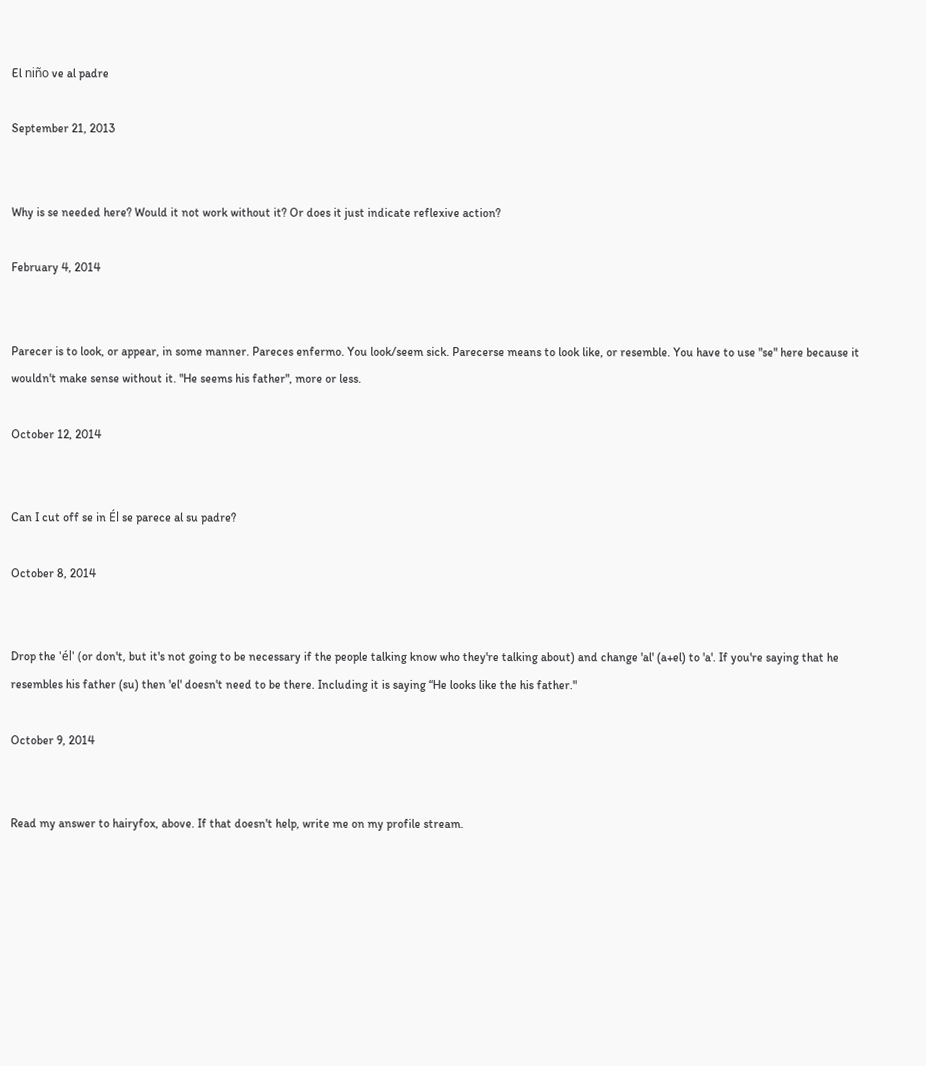El niño ve al padre

September 21, 2013


Why is se needed here? Would it not work without it? Or does it just indicate reflexive action?

February 4, 2014


Parecer is to look, or appear, in some manner. Pareces enfermo. You look/seem sick. Parecerse means to look like, or resemble. You have to use "se" here because it wouldn't make sense without it. "He seems his father", more or less.

October 12, 2014


Can I cut off se in Él se parece al su padre?

October 8, 2014


Drop the 'él' (or don't, but it's not going to be necessary if the people talking know who they're talking about) and change 'al' (a+el) to 'a'. If you're saying that he resembles his father (su) then 'el' doesn't need to be there. Including it is saying “He looks like the his father."

October 9, 2014


Read my answer to hairyfox, above. If that doesn't help, write me on my profile stream.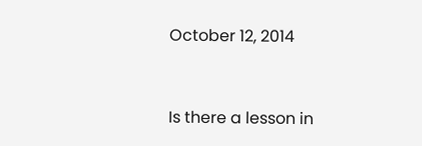October 12, 2014


Is there a lesson in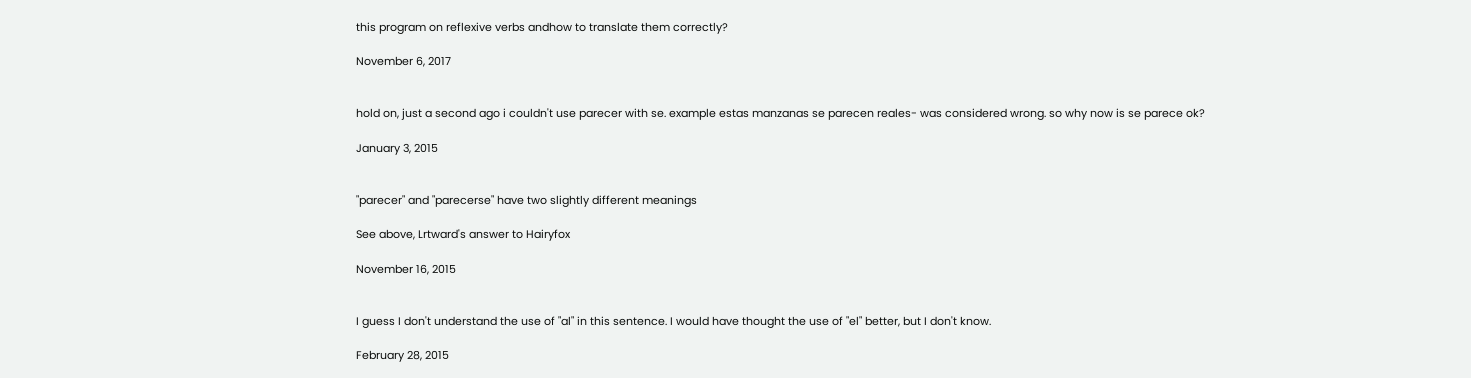this program on reflexive verbs andhow to translate them correctly?

November 6, 2017


hold on, just a second ago i couldn't use parecer with se. example estas manzanas se parecen reales- was considered wrong. so why now is se parece ok?

January 3, 2015


"parecer" and "parecerse" have two slightly different meanings

See above, Lrtward's answer to Hairyfox

November 16, 2015


I guess I don't understand the use of "al" in this sentence. I would have thought the use of "el" better, but I don't know.

February 28, 2015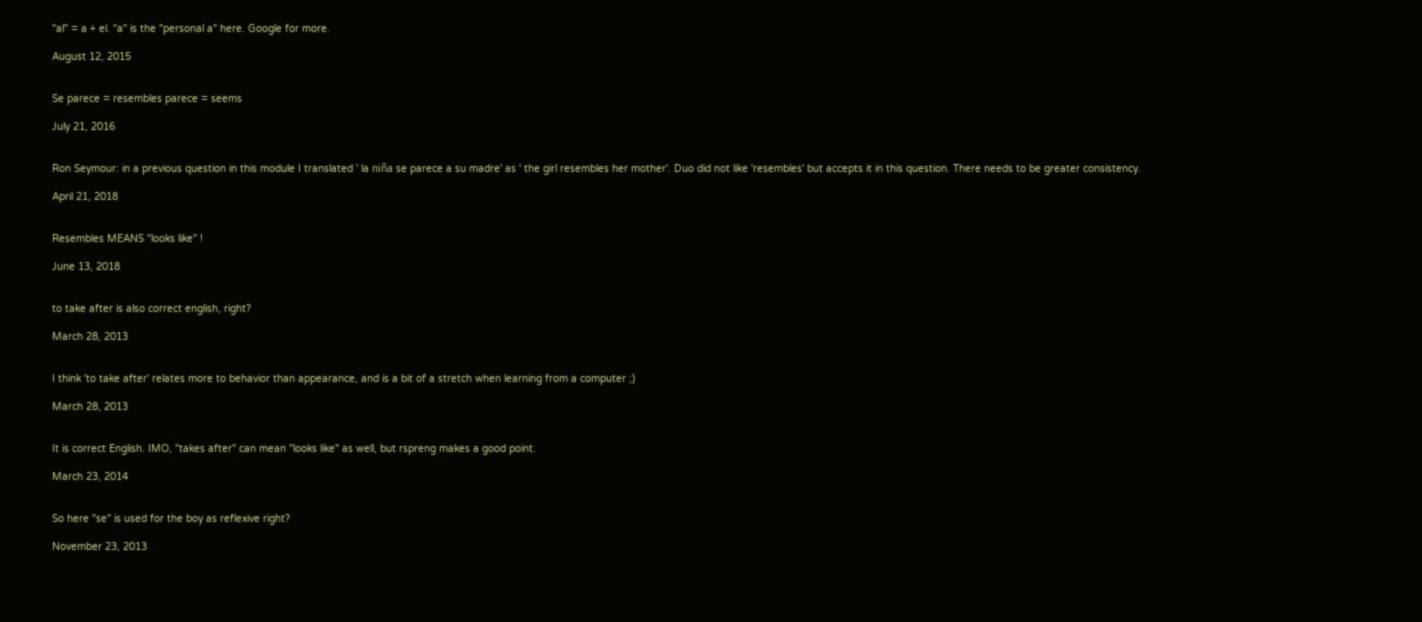"al" = a + el. "a" is the "personal a" here. Google for more.

August 12, 2015


Se parece = resembles parece = seems

July 21, 2016


Ron Seymour: in a previous question in this module I translated ' la niña se parece a su madre' as ' the girl resembles her mother'. Duo did not like 'resembles' but accepts it in this question. There needs to be greater consistency.

April 21, 2018


Resembles MEANS "looks like" !

June 13, 2018


to take after is also correct english, right?

March 28, 2013


I think 'to take after' relates more to behavior than appearance, and is a bit of a stretch when learning from a computer ;)

March 28, 2013


It is correct English. IMO, "takes after" can mean "looks like" as well, but rspreng makes a good point.

March 23, 2014


So here "se" is used for the boy as reflexive right?

November 23, 2013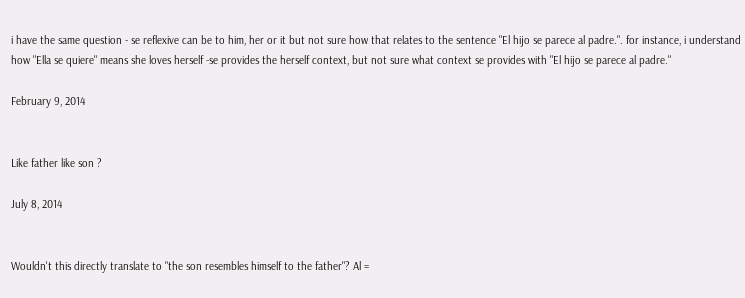i have the same question - se reflexive can be to him, her or it but not sure how that relates to the sentence "El hijo se parece al padre.". for instance, i understand how "Ella se quiere" means she loves herself -se provides the herself context, but not sure what context se provides with "El hijo se parece al padre."

February 9, 2014


Like father like son ?

July 8, 2014


Wouldn't this directly translate to "the son resembles himself to the father"? Al =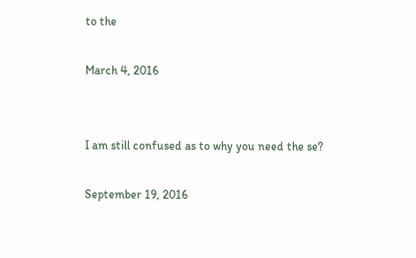to the

March 4, 2016


I am still confused as to why you need the se?

September 19, 2016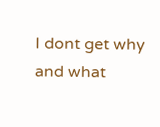I dont get why and what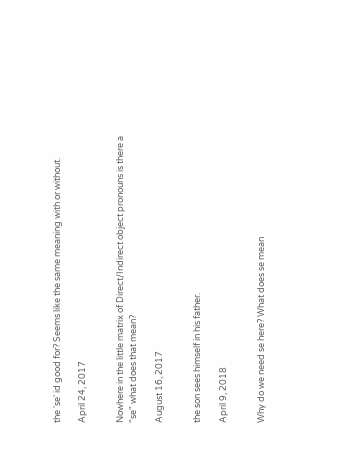the 'se' id good for? Seems like the same meaning with or without.

April 24, 2017


Nowhere in the little matrix of Direct/Indirect object pronouns is there a "se" what does that mean?

August 16, 2017


the son sees himself in his father.

April 9, 2018


Why do we need se here? What does se mean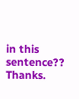in this sentence?? Thanks.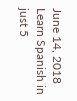June 14, 2018
Learn Spanish in just 5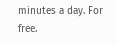minutes a day. For free.